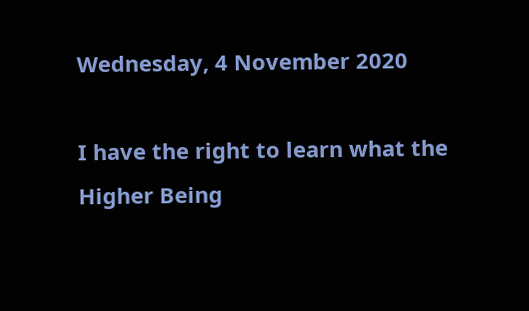Wednesday, 4 November 2020

I have the right to learn what the Higher Being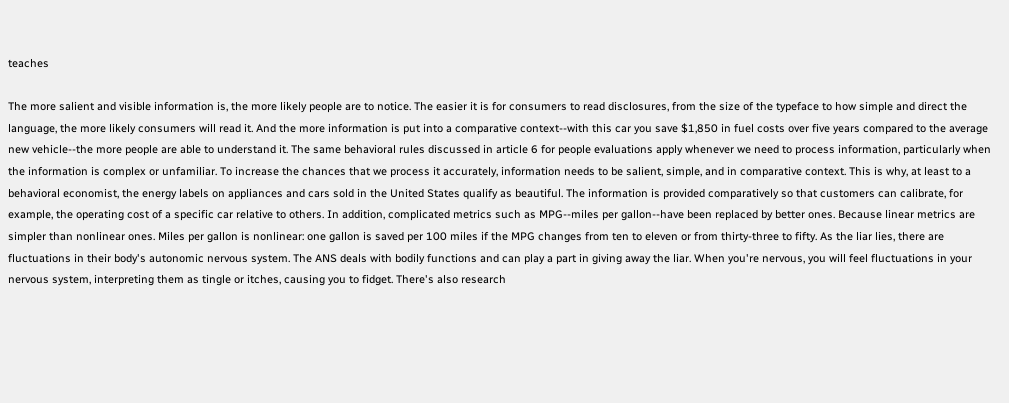teaches

The more salient and visible information is, the more likely people are to notice. The easier it is for consumers to read disclosures, from the size of the typeface to how simple and direct the language, the more likely consumers will read it. And the more information is put into a comparative context--with this car you save $1,850 in fuel costs over five years compared to the average new vehicle--the more people are able to understand it. The same behavioral rules discussed in article 6 for people evaluations apply whenever we need to process information, particularly when the information is complex or unfamiliar. To increase the chances that we process it accurately, information needs to be salient, simple, and in comparative context. This is why, at least to a behavioral economist, the energy labels on appliances and cars sold in the United States qualify as beautiful. The information is provided comparatively so that customers can calibrate, for example, the operating cost of a specific car relative to others. In addition, complicated metrics such as MPG--miles per gallon--have been replaced by better ones. Because linear metrics are simpler than nonlinear ones. Miles per gallon is nonlinear: one gallon is saved per 100 miles if the MPG changes from ten to eleven or from thirty-three to fifty. As the liar lies, there are fluctuations in their body's autonomic nervous system. The ANS deals with bodily functions and can play a part in giving away the liar. When you're nervous, you will feel fluctuations in your nervous system, interpreting them as tingle or itches, causing you to fidget. There's also research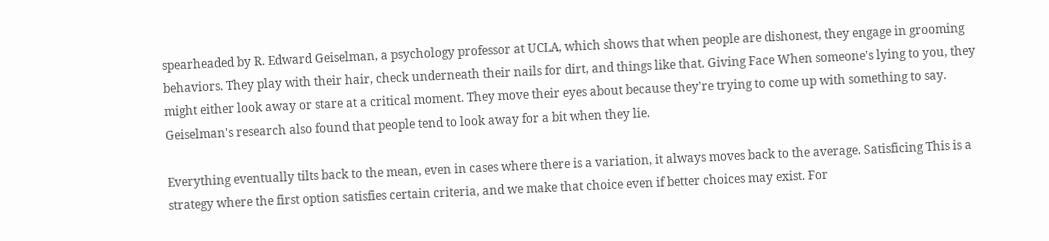spearheaded by R. Edward Geiselman, a psychology professor at UCLA, which shows that when people are dishonest, they engage in grooming behaviors. They play with their hair, check underneath their nails for dirt, and things like that. Giving Face When someone's lying to you, they might either look away or stare at a critical moment. They move their eyes about because they're trying to come up with something to say. Geiselman's research also found that people tend to look away for a bit when they lie.

Everything eventually tilts back to the mean, even in cases where there is a variation, it always moves back to the average. Satisficing This is a strategy where the first option satisfies certain criteria, and we make that choice even if better choices may exist. For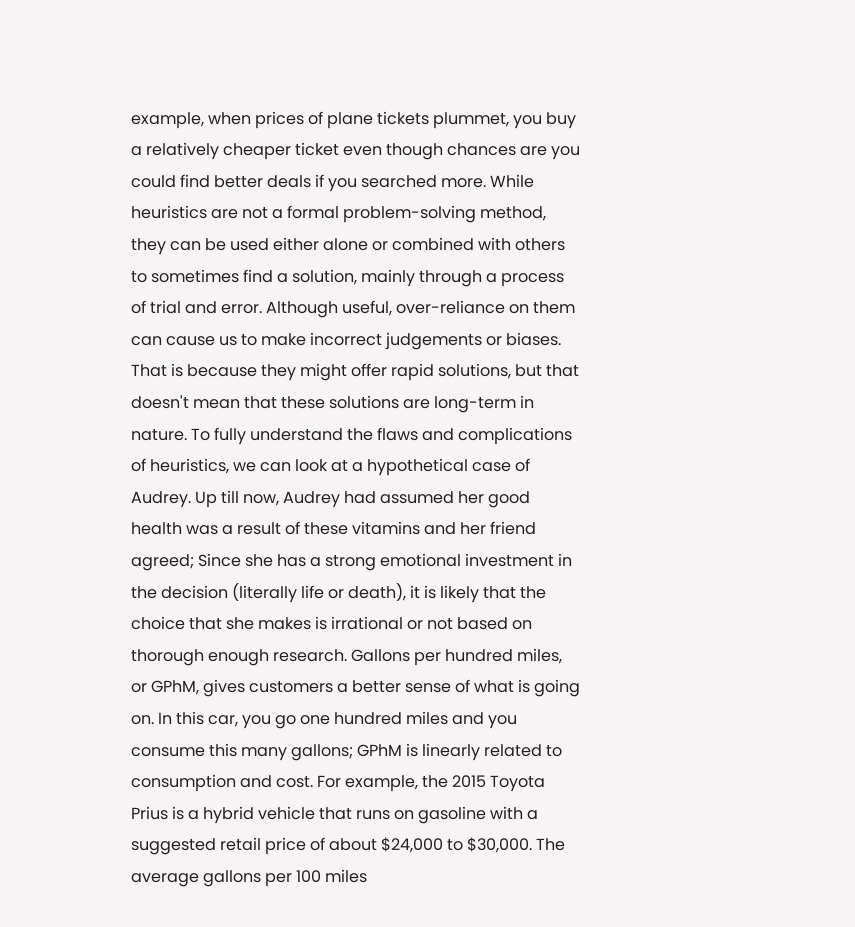example, when prices of plane tickets plummet, you buy a relatively cheaper ticket even though chances are you could find better deals if you searched more. While heuristics are not a formal problem-solving method, they can be used either alone or combined with others to sometimes find a solution, mainly through a process of trial and error. Although useful, over-reliance on them can cause us to make incorrect judgements or biases. That is because they might offer rapid solutions, but that doesn't mean that these solutions are long-term in nature. To fully understand the flaws and complications of heuristics, we can look at a hypothetical case of Audrey. Up till now, Audrey had assumed her good health was a result of these vitamins and her friend agreed; Since she has a strong emotional investment in the decision (literally life or death), it is likely that the choice that she makes is irrational or not based on thorough enough research. Gallons per hundred miles, or GPhM, gives customers a better sense of what is going on. In this car, you go one hundred miles and you consume this many gallons; GPhM is linearly related to consumption and cost. For example, the 2015 Toyota Prius is a hybrid vehicle that runs on gasoline with a suggested retail price of about $24,000 to $30,000. The average gallons per 100 miles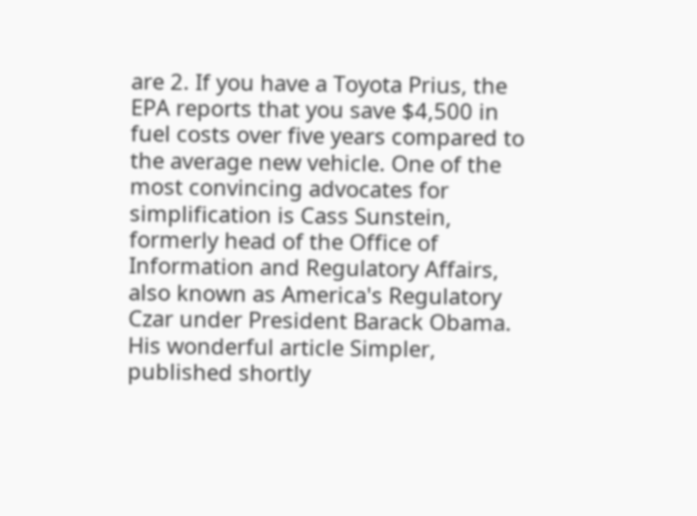are 2. If you have a Toyota Prius, the EPA reports that you save $4,500 in fuel costs over five years compared to the average new vehicle. One of the most convincing advocates for simplification is Cass Sunstein, formerly head of the Office of Information and Regulatory Affairs, also known as America's Regulatory Czar under President Barack Obama. His wonderful article Simpler, published shortly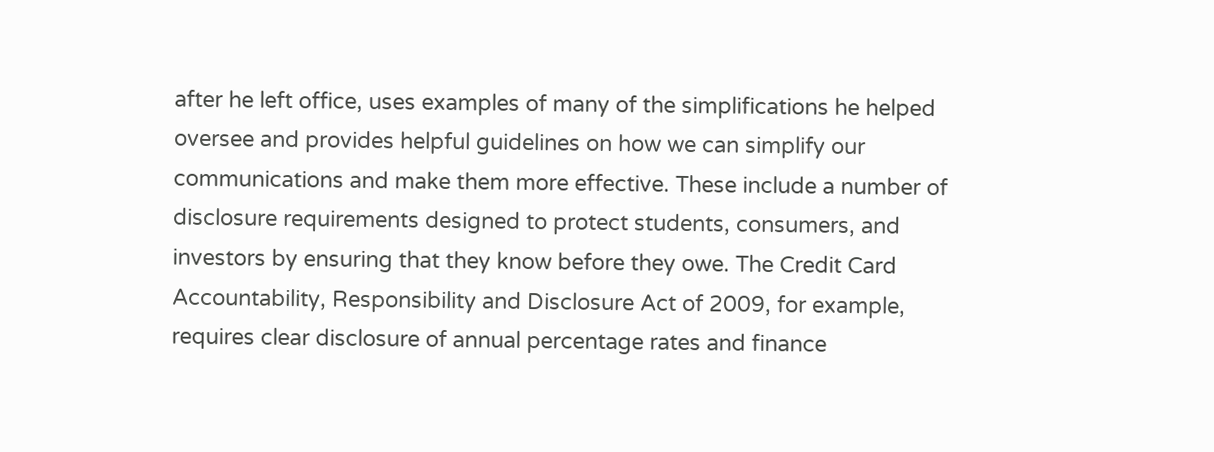after he left office, uses examples of many of the simplifications he helped oversee and provides helpful guidelines on how we can simplify our communications and make them more effective. These include a number of disclosure requirements designed to protect students, consumers, and investors by ensuring that they know before they owe. The Credit Card Accountability, Responsibility and Disclosure Act of 2009, for example, requires clear disclosure of annual percentage rates and finance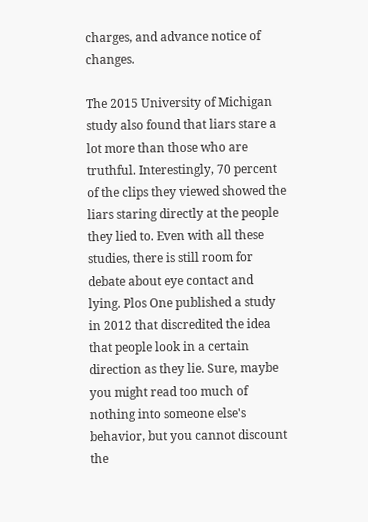charges, and advance notice of changes.

The 2015 University of Michigan study also found that liars stare a lot more than those who are truthful. Interestingly, 70 percent of the clips they viewed showed the liars staring directly at the people they lied to. Even with all these studies, there is still room for debate about eye contact and lying. Plos One published a study in 2012 that discredited the idea that people look in a certain direction as they lie. Sure, maybe you might read too much of nothing into someone else's behavior, but you cannot discount the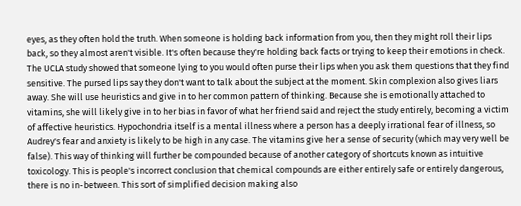eyes, as they often hold the truth. When someone is holding back information from you, then they might roll their lips back, so they almost aren't visible. It's often because they're holding back facts or trying to keep their emotions in check. The UCLA study showed that someone lying to you would often purse their lips when you ask them questions that they find sensitive. The pursed lips say they don't want to talk about the subject at the moment. Skin complexion also gives liars away. She will use heuristics and give in to her common pattern of thinking. Because she is emotionally attached to vitamins, she will likely give in to her bias in favor of what her friend said and reject the study entirely, becoming a victim of affective heuristics. Hypochondria itself is a mental illness where a person has a deeply irrational fear of illness, so Audrey's fear and anxiety is likely to be high in any case. The vitamins give her a sense of security (which may very well be false). This way of thinking will further be compounded because of another category of shortcuts known as intuitive toxicology. This is people's incorrect conclusion that chemical compounds are either entirely safe or entirely dangerous, there is no in-between. This sort of simplified decision making also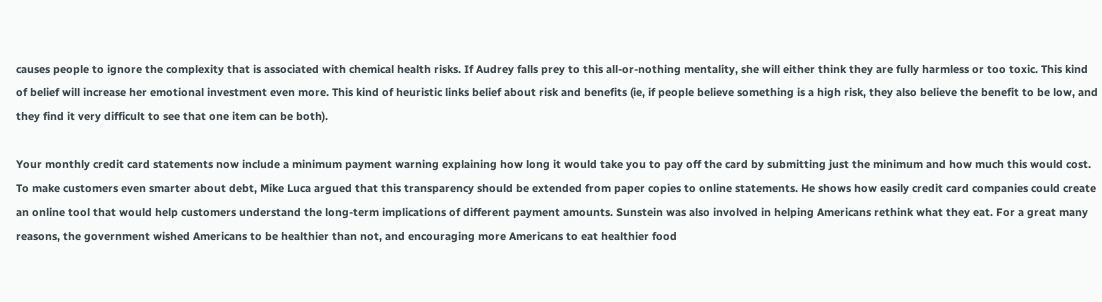causes people to ignore the complexity that is associated with chemical health risks. If Audrey falls prey to this all-or-nothing mentality, she will either think they are fully harmless or too toxic. This kind of belief will increase her emotional investment even more. This kind of heuristic links belief about risk and benefits (ie, if people believe something is a high risk, they also believe the benefit to be low, and they find it very difficult to see that one item can be both).

Your monthly credit card statements now include a minimum payment warning explaining how long it would take you to pay off the card by submitting just the minimum and how much this would cost. To make customers even smarter about debt, Mike Luca argued that this transparency should be extended from paper copies to online statements. He shows how easily credit card companies could create an online tool that would help customers understand the long-term implications of different payment amounts. Sunstein was also involved in helping Americans rethink what they eat. For a great many reasons, the government wished Americans to be healthier than not, and encouraging more Americans to eat healthier food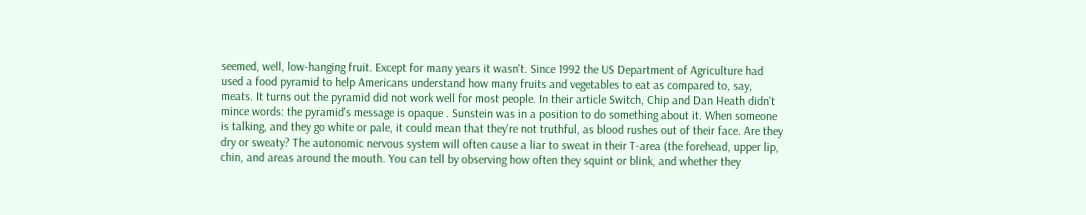seemed, well, low-hanging fruit. Except for many years it wasn't. Since 1992 the US Department of Agriculture had used a food pyramid to help Americans understand how many fruits and vegetables to eat as compared to, say, meats. It turns out the pyramid did not work well for most people. In their article Switch, Chip and Dan Heath didn't mince words: the pyramid's message is opaque . Sunstein was in a position to do something about it. When someone is talking, and they go white or pale, it could mean that they're not truthful, as blood rushes out of their face. Are they dry or sweaty? The autonomic nervous system will often cause a liar to sweat in their T-area (the forehead, upper lip, chin, and areas around the mouth. You can tell by observing how often they squint or blink, and whether they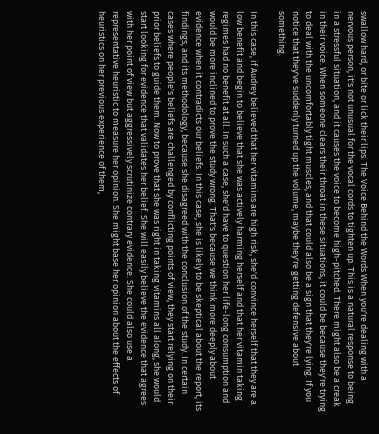swallow hard, or bite or lick their lips. The Voice Behind the Words When you're dealing with a nervous person, it's not unusual for the vocal cords to tighten up. This is a natural response to being in a stressful situation, and it causes the voice to become high-pitched. There might also be a creak in their voice. When someone clears their throat in these situations, it could be because they're trying to deal with the uncomfortably tight muscles, and that could also be a sign that they're lying. If you notice that they've suddenly turned up the volume, maybe they're getting defensive about something.

In this case, if Audrey believed that her vitamins are high risk, she'd convince herself that they are a low benefit and begin to believe that she was actively harming herself and that her vitamin taking regimes had no benefit at all. In such a case, she'd have to question her life-long consumption and would be more inclined to prove the study wrong. That's because we think more deeply about evidence when it contradicts our beliefs. In this case, she is likely to be skeptical about the report, its findings, and its methodology, because she disagreed with the conclusion of the study. In certain cases where people's beliefs are challenged by conflicting points of view, they start relying on their prior beliefs to guide them. Now to prove that she was right in taking vitamins all along, she would start looking for evidence that validates her belief. She will easily believe the evidence that agrees with her point of view but aggressively scrutinize contrary evidence. She could also use a representative heuristic to measure her opinion. She might base her opinion about the effects of heuristics on her previous experience of them,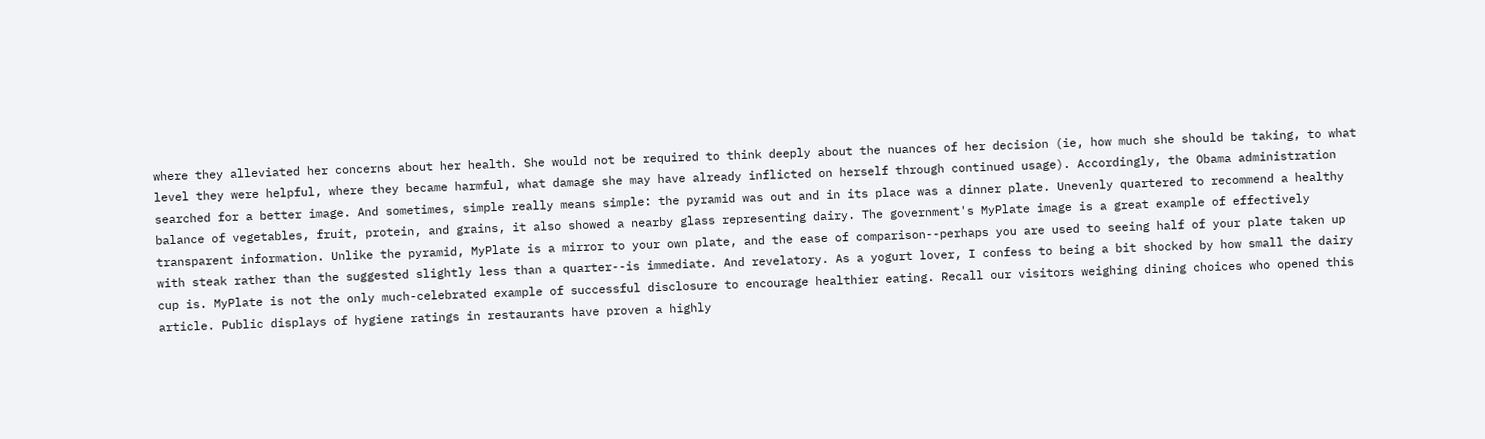where they alleviated her concerns about her health. She would not be required to think deeply about the nuances of her decision (ie, how much she should be taking, to what level they were helpful, where they became harmful, what damage she may have already inflicted on herself through continued usage). Accordingly, the Obama administration searched for a better image. And sometimes, simple really means simple: the pyramid was out and in its place was a dinner plate. Unevenly quartered to recommend a healthy balance of vegetables, fruit, protein, and grains, it also showed a nearby glass representing dairy. The government's MyPlate image is a great example of effectively transparent information. Unlike the pyramid, MyPlate is a mirror to your own plate, and the ease of comparison--perhaps you are used to seeing half of your plate taken up with steak rather than the suggested slightly less than a quarter--is immediate. And revelatory. As a yogurt lover, I confess to being a bit shocked by how small the dairy cup is. MyPlate is not the only much-celebrated example of successful disclosure to encourage healthier eating. Recall our visitors weighing dining choices who opened this article. Public displays of hygiene ratings in restaurants have proven a highly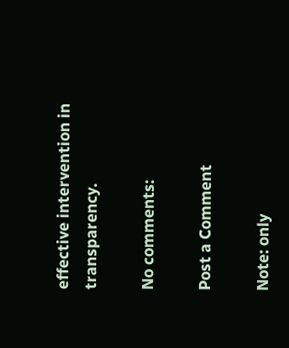effective intervention in transparency.

No comments:

Post a Comment

Note: only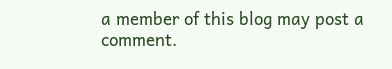a member of this blog may post a comment.